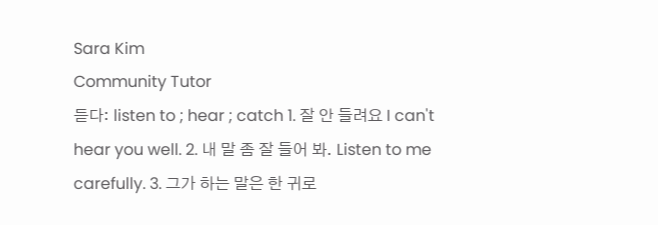Sara Kim
Community Tutor
듣다: listen to ; hear ; catch 1. 잘 안 들려요 I can't hear you well. 2. 내 말 좀 잘 들어 봐. Listen to me carefully. 3. 그가 하는 말은 한 귀로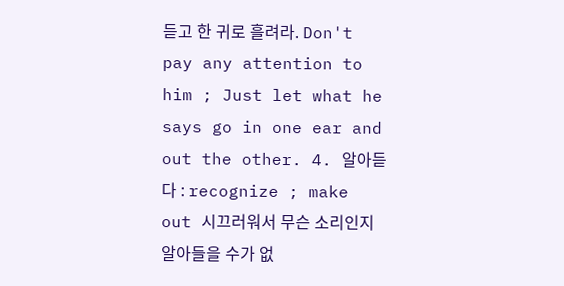듣고 한 귀로 흘려라. Don't pay any attention to him ; Just let what he says go in one ear and out the other. 4. 알아듣다 : recognize ; make out 시끄러워서 무슨 소리인지 알아들을 수가 없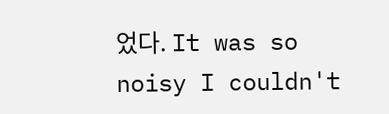었다. It was so noisy I couldn't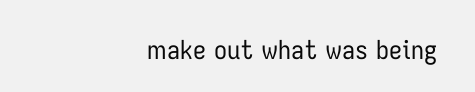make out what was being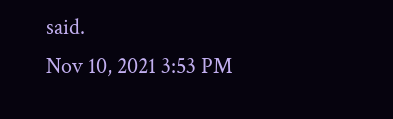said.
Nov 10, 2021 3:53 PM